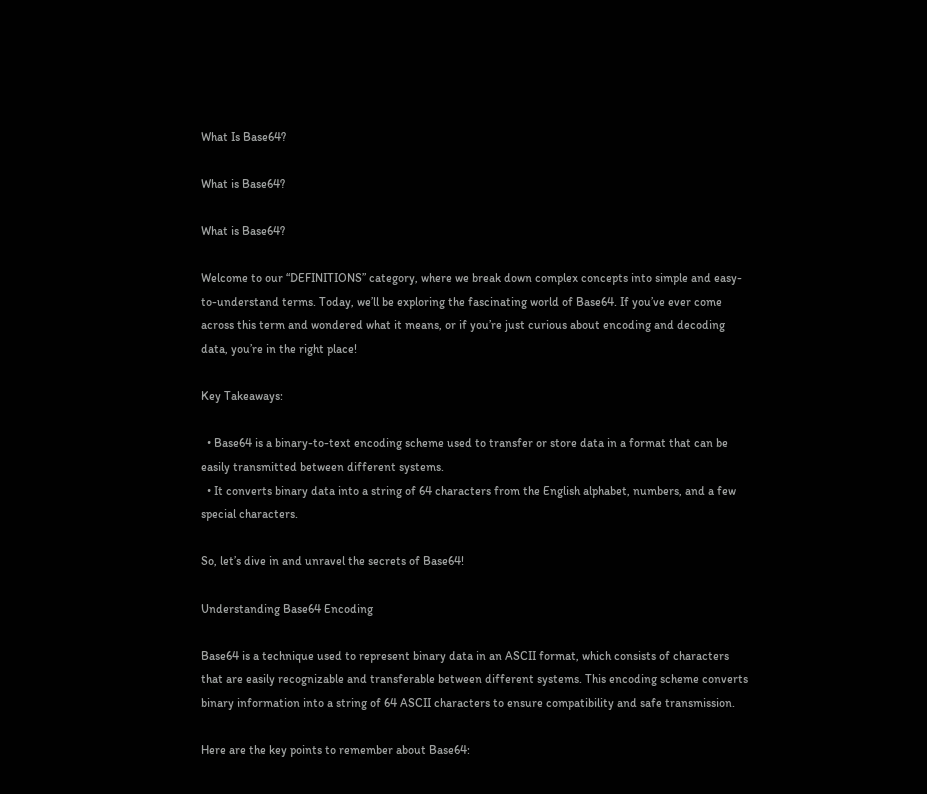What Is Base64?

What is Base64?

What is Base64?

Welcome to our “DEFINITIONS” category, where we break down complex concepts into simple and easy-to-understand terms. Today, we’ll be exploring the fascinating world of Base64. If you’ve ever come across this term and wondered what it means, or if you’re just curious about encoding and decoding data, you’re in the right place!

Key Takeaways:

  • Base64 is a binary-to-text encoding scheme used to transfer or store data in a format that can be easily transmitted between different systems.
  • It converts binary data into a string of 64 characters from the English alphabet, numbers, and a few special characters.

So, let’s dive in and unravel the secrets of Base64!

Understanding Base64 Encoding

Base64 is a technique used to represent binary data in an ASCII format, which consists of characters that are easily recognizable and transferable between different systems. This encoding scheme converts binary information into a string of 64 ASCII characters to ensure compatibility and safe transmission.

Here are the key points to remember about Base64: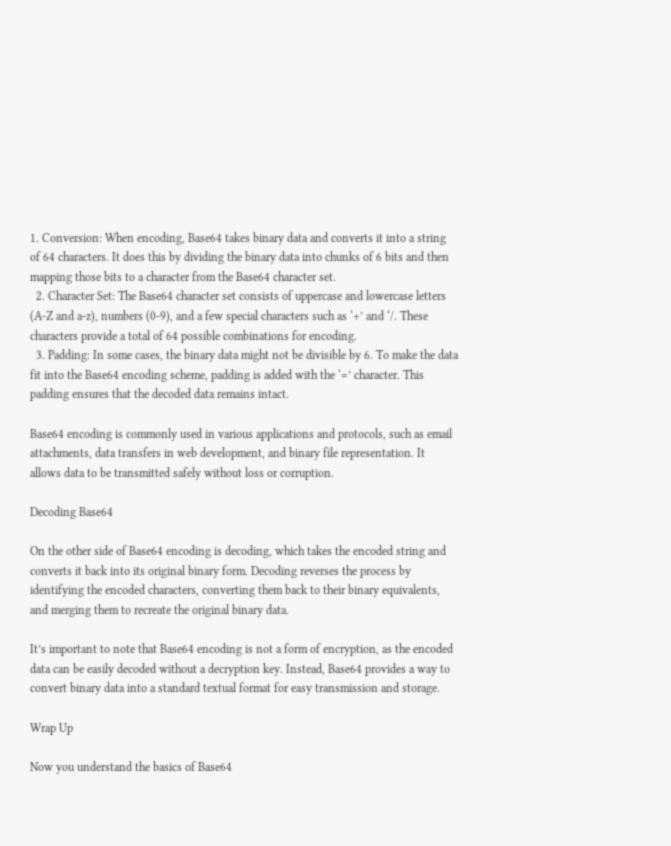1. Conversion: When encoding, Base64 takes binary data and converts it into a string of 64 characters. It does this by dividing the binary data into chunks of 6 bits and then mapping those bits to a character from the Base64 character set.
  2. Character Set: The Base64 character set consists of uppercase and lowercase letters (A-Z and a-z), numbers (0-9), and a few special characters such as ‘+’ and ‘/. These characters provide a total of 64 possible combinations for encoding.
  3. Padding: In some cases, the binary data might not be divisible by 6. To make the data fit into the Base64 encoding scheme, padding is added with the ‘=’ character. This padding ensures that the decoded data remains intact.

Base64 encoding is commonly used in various applications and protocols, such as email attachments, data transfers in web development, and binary file representation. It allows data to be transmitted safely without loss or corruption.

Decoding Base64

On the other side of Base64 encoding is decoding, which takes the encoded string and converts it back into its original binary form. Decoding reverses the process by identifying the encoded characters, converting them back to their binary equivalents, and merging them to recreate the original binary data.

It’s important to note that Base64 encoding is not a form of encryption, as the encoded data can be easily decoded without a decryption key. Instead, Base64 provides a way to convert binary data into a standard textual format for easy transmission and storage.

Wrap Up

Now you understand the basics of Base64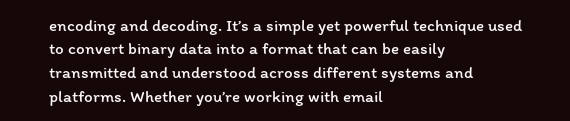encoding and decoding. It’s a simple yet powerful technique used to convert binary data into a format that can be easily transmitted and understood across different systems and platforms. Whether you’re working with email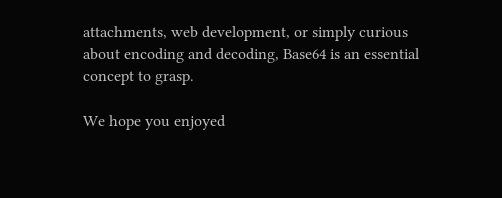attachments, web development, or simply curious about encoding and decoding, Base64 is an essential concept to grasp.

We hope you enjoyed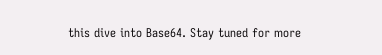this dive into Base64. Stay tuned for more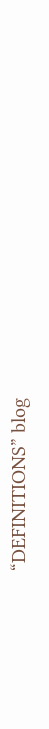“DEFINITIONS” blog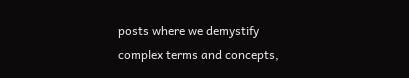posts where we demystify complex terms and concepts,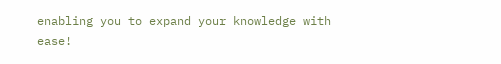enabling you to expand your knowledge with ease!